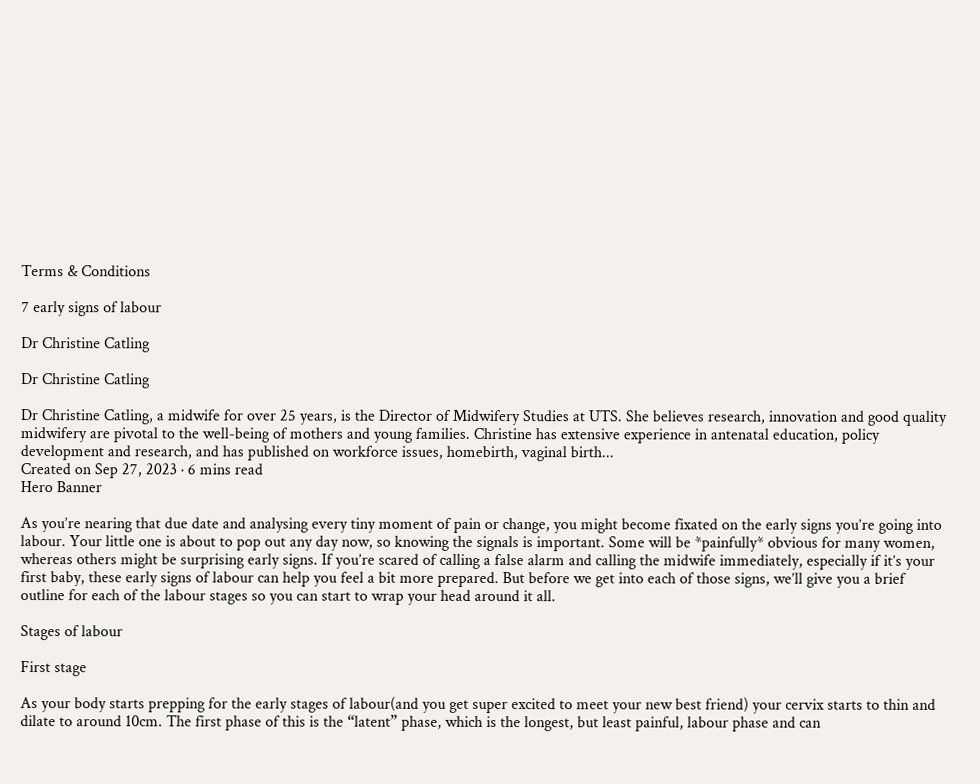Terms & Conditions

7 early signs of labour

Dr Christine Catling

Dr Christine Catling

Dr Christine Catling, a midwife for over 25 years, is the Director of Midwifery Studies at UTS. She believes research, innovation and good quality midwifery are pivotal to the well-being of mothers and young families. Christine has extensive experience in antenatal education, policy development and research, and has published on workforce issues, homebirth, vaginal birth...
Created on Sep 27, 2023 · 6 mins read
Hero Banner

As you’re nearing that due date and analysing every tiny moment of pain or change, you might become fixated on the early signs you’re going into labour. Your little one is about to pop out any day now, so knowing the signals is important. Some will be *painfully* obvious for many women, whereas others might be surprising early signs. If you’re scared of calling a false alarm and calling the midwife immediately, especially if it’s your first baby, these early signs of labour can help you feel a bit more prepared. But before we get into each of those signs, we’ll give you a brief outline for each of the labour stages so you can start to wrap your head around it all.

Stages of labour

First stage

As your body starts prepping for the early stages of labour(and you get super excited to meet your new best friend) your cervix starts to thin and dilate to around 10cm. The first phase of this is the “latent” phase, which is the longest, but least painful, labour phase and can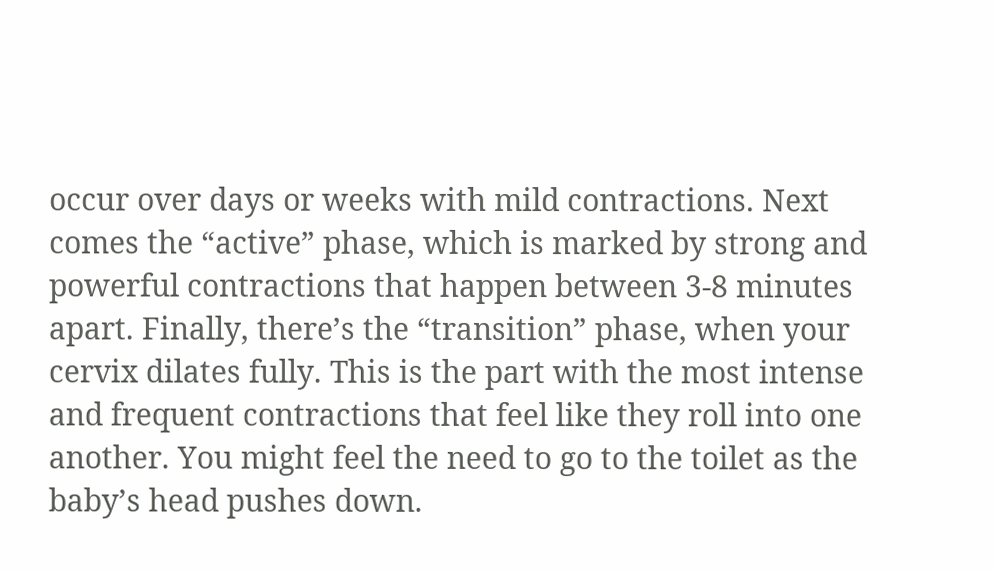occur over days or weeks with mild contractions. Next comes the “active” phase, which is marked by strong and powerful contractions that happen between 3-8 minutes apart. Finally, there’s the “transition” phase, when your cervix dilates fully. This is the part with the most intense and frequent contractions that feel like they roll into one another. You might feel the need to go to the toilet as the baby’s head pushes down.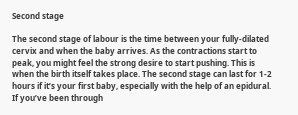Second stage

The second stage of labour is the time between your fully-dilated cervix and when the baby arrives. As the contractions start to peak, you might feel the strong desire to start pushing. This is when the birth itself takes place. The second stage can last for 1-2 hours if it’s your first baby, especially with the help of an epidural. If you’ve been through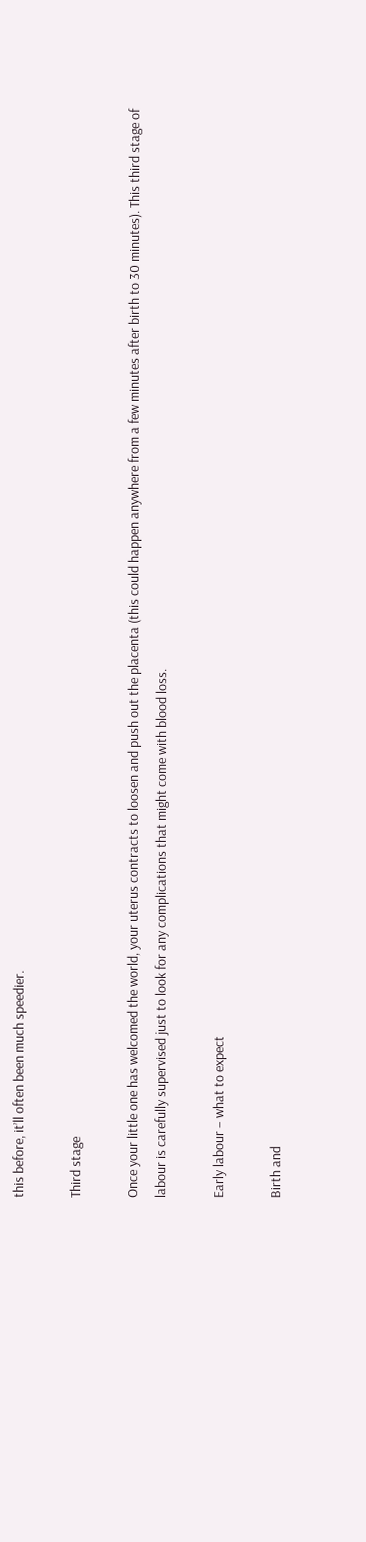this before, it’ll often been much speedier.

Third stage

Once your little one has welcomed the world, your uterus contracts to loosen and push out the placenta (this could happen anywhere from a few minutes after birth to 30 minutes). This third stage of labour is carefully supervised just to look for any complications that might come with blood loss.

Early labour – what to expect

Birth and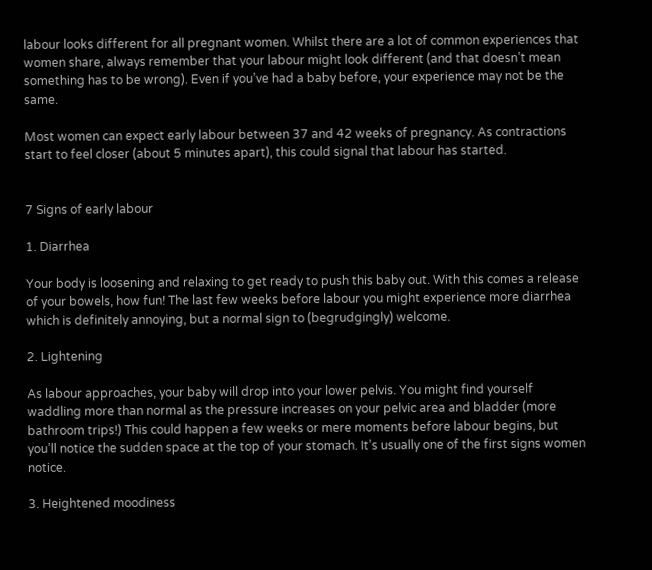labour looks different for all pregnant women. Whilst there are a lot of common experiences that women share, always remember that your labour might look different (and that doesn’t mean something has to be wrong). Even if you’ve had a baby before, your experience may not be the same.

Most women can expect early labour between 37 and 42 weeks of pregnancy. As contractions start to feel closer (about 5 minutes apart), this could signal that labour has started.


7 Signs of early labour

1. Diarrhea

Your body is loosening and relaxing to get ready to push this baby out. With this comes a release of your bowels, how fun! The last few weeks before labour you might experience more diarrhea which is definitely annoying, but a normal sign to (begrudgingly) welcome.

2. Lightening

As labour approaches, your baby will drop into your lower pelvis. You might find yourself waddling more than normal as the pressure increases on your pelvic area and bladder (more bathroom trips!) This could happen a few weeks or mere moments before labour begins, but you’ll notice the sudden space at the top of your stomach. It’s usually one of the first signs women notice.

3. Heightened moodiness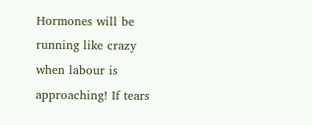Hormones will be running like crazy when labour is approaching! If tears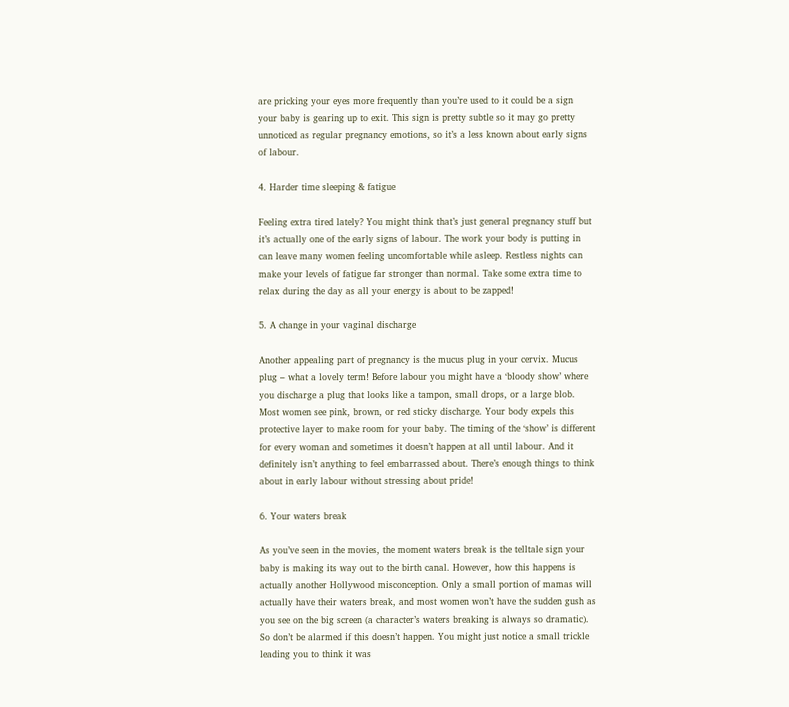are pricking your eyes more frequently than you’re used to it could be a sign your baby is gearing up to exit. This sign is pretty subtle so it may go pretty unnoticed as regular pregnancy emotions, so it’s a less known about early signs of labour.

4. Harder time sleeping & fatigue

Feeling extra tired lately? You might think that’s just general pregnancy stuff but it’s actually one of the early signs of labour. The work your body is putting in can leave many women feeling uncomfortable while asleep. Restless nights can make your levels of fatigue far stronger than normal. Take some extra time to relax during the day as all your energy is about to be zapped!

5. A change in your vaginal discharge

Another appealing part of pregnancy is the mucus plug in your cervix. Mucus plug – what a lovely term! Before labour you might have a ‘bloody show’ where you discharge a plug that looks like a tampon, small drops, or a large blob. Most women see pink, brown, or red sticky discharge. Your body expels this protective layer to make room for your baby. The timing of the ‘show’ is different for every woman and sometimes it doesn’t happen at all until labour. And it definitely isn’t anything to feel embarrassed about. There’s enough things to think about in early labour without stressing about pride!

6. Your waters break

As you’ve seen in the movies, the moment waters break is the telltale sign your baby is making its way out to the birth canal. However, how this happens is actually another Hollywood misconception. Only a small portion of mamas will actually have their waters break, and most women won’t have the sudden gush as you see on the big screen (a character’s waters breaking is always so dramatic). So don’t be alarmed if this doesn’t happen. You might just notice a small trickle leading you to think it was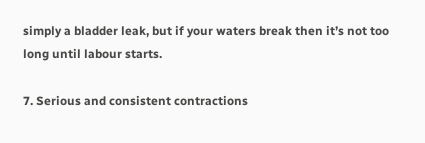simply a bladder leak, but if your waters break then it’s not too long until labour starts.

7. Serious and consistent contractions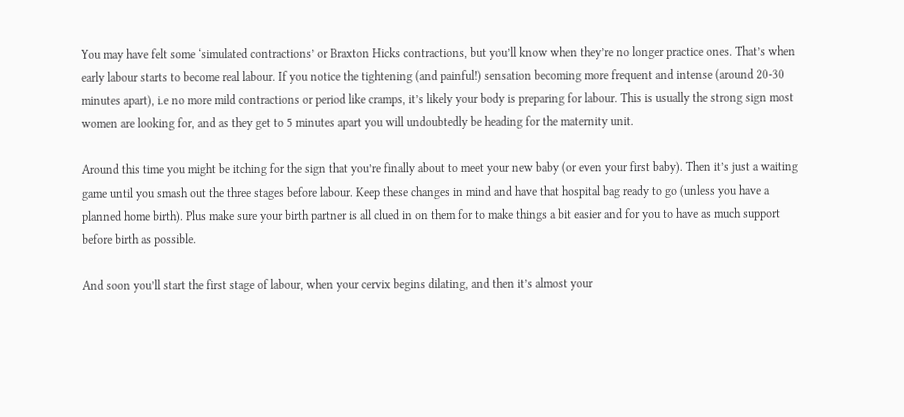You may have felt some ‘simulated contractions’ or Braxton Hicks contractions, but you’ll know when they’re no longer practice ones. That’s when early labour starts to become real labour. If you notice the tightening (and painful!) sensation becoming more frequent and intense (around 20-30 minutes apart), i.e no more mild contractions or period like cramps, it’s likely your body is preparing for labour. This is usually the strong sign most women are looking for, and as they get to 5 minutes apart you will undoubtedly be heading for the maternity unit.

Around this time you might be itching for the sign that you’re finally about to meet your new baby (or even your first baby). Then it’s just a waiting game until you smash out the three stages before labour. Keep these changes in mind and have that hospital bag ready to go (unless you have a planned home birth). Plus make sure your birth partner is all clued in on them for to make things a bit easier and for you to have as much support before birth as possible.

And soon you’ll start the first stage of labour, when your cervix begins dilating, and then it’s almost your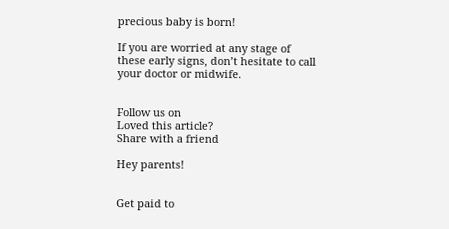precious baby is born!

If you are worried at any stage of these early signs, don’t hesitate to call your doctor or midwife.


Follow us on
Loved this article?
Share with a friend

Hey parents!


Get paid to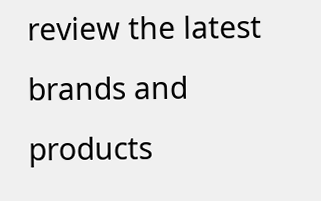review the latest brands and products